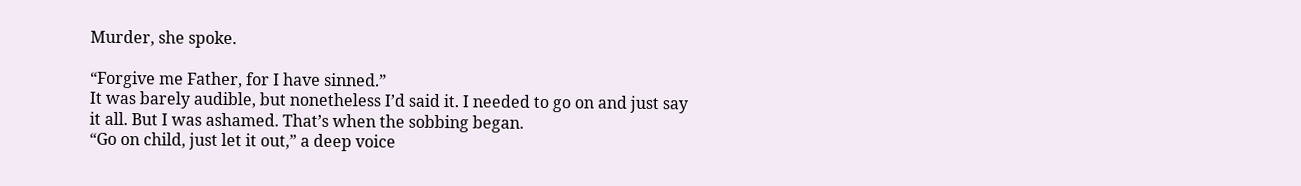Murder, she spoke.

“Forgive me Father, for I have sinned.”
It was barely audible, but nonetheless I’d said it. I needed to go on and just say it all. But I was ashamed. That’s when the sobbing began.
“Go on child, just let it out,” a deep voice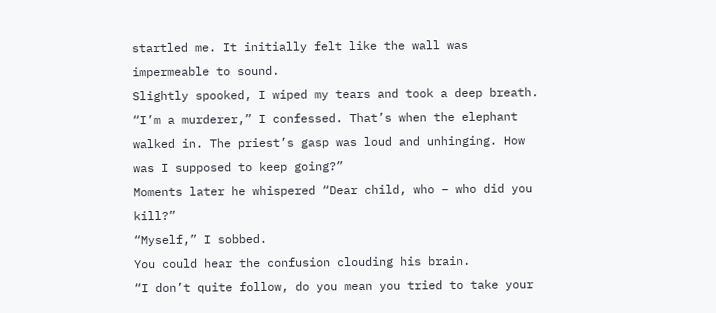startled me. It initially felt like the wall was impermeable to sound.
Slightly spooked, I wiped my tears and took a deep breath. “I’m a murderer,” I confessed. That’s when the elephant walked in. The priest’s gasp was loud and unhinging. How was I supposed to keep going?”
Moments later he whispered “Dear child, who – who did you kill?”
“Myself,” I sobbed.
You could hear the confusion clouding his brain.
“I don’t quite follow, do you mean you tried to take your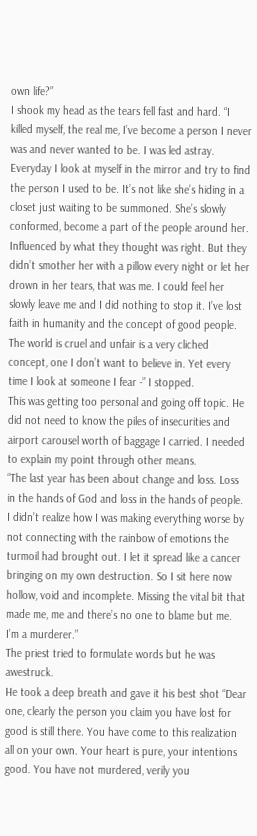own life?”
I shook my head as the tears fell fast and hard. “I killed myself, the real me, I’ve become a person I never was and never wanted to be. I was led astray. Everyday I look at myself in the mirror and try to find the person I used to be. It’s not like she’s hiding in a closet just waiting to be summoned. She’s slowly conformed, become a part of the people around her. Influenced by what they thought was right. But they didn’t smother her with a pillow every night or let her drown in her tears, that was me. I could feel her slowly leave me and I did nothing to stop it. I’ve lost faith in humanity and the concept of good people. The world is cruel and unfair is a very cliched concept, one I don’t want to believe in. Yet every time I look at someone I fear -” I stopped.
This was getting too personal and going off topic. He did not need to know the piles of insecurities and airport carousel worth of baggage I carried. I needed to explain my point through other means.
“The last year has been about change and loss. Loss in the hands of God and loss in the hands of people. I didn’t realize how I was making everything worse by not connecting with the rainbow of emotions the turmoil had brought out. I let it spread like a cancer bringing on my own destruction. So I sit here now hollow, void and incomplete. Missing the vital bit that made me, me and there’s no one to blame but me. I’m a murderer.”
The priest tried to formulate words but he was awestruck.
He took a deep breath and gave it his best shot “Dear one, clearly the person you claim you have lost for good is still there. You have come to this realization all on your own. Your heart is pure, your intentions good. You have not murdered, verily you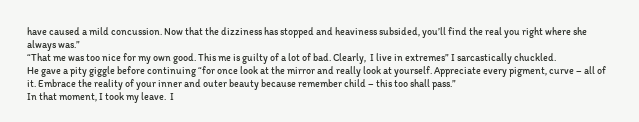have caused a mild concussion. Now that the dizziness has stopped and heaviness subsided, you’ll find the real you right where she always was.”
“That me was too nice for my own good. This me is guilty of a lot of bad. Clearly,  I live in extremes” I sarcastically chuckled.
He gave a pity giggle before continuing “for once look at the mirror and really look at yourself. Appreciate every pigment, curve – all of it. Embrace the reality of your inner and outer beauty because remember child – this too shall pass.”
In that moment, I took my leave.  I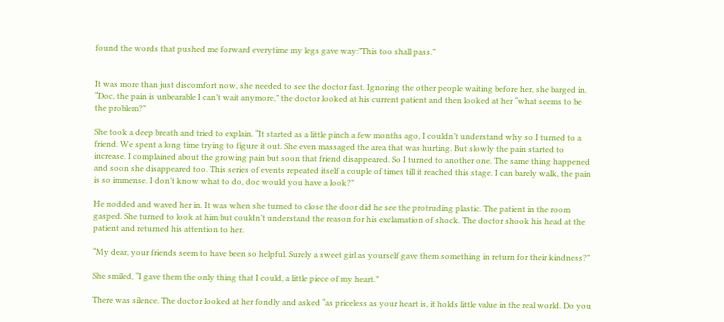found the words that pushed me forward everytime my legs gave way:”This too shall pass.”


It was more than just discomfort now, she needed to see the doctor fast. Ignoring the other people waiting before her, she barged in. “Doc, the pain is unbearable I can’t wait anymore,” the doctor looked at his current patient and then looked at her “what seems to be the problem?”

She took a deep breath and tried to explain. “It started as a little pinch a few months ago, I couldn’t understand why so I turned to a friend. We spent a long time trying to figure it out. She even massaged the area that was hurting. But slowly the pain started to increase. I complained about the growing pain but soon that friend disappeared. So I turned to another one. The same thing happened and soon she disappeared too. This series of events repeated itself a couple of times till it reached this stage. I can barely walk, the pain is so immense. I don’t know what to do, doc would you have a look?”

He nodded and waved her in. It was when she turned to close the door did he see the protruding plastic. The patient in the room gasped. She turned to look at him but couldn’t understand the reason for his exclamation of shock. The doctor shook his head at the patient and returned his attention to her.

“My dear, your friends seem to have been so helpful. Surely a sweet girl as yourself gave them something in return for their kindness?”

She smiled, “I gave them the only thing that I could, a little piece of my heart.”

There was silence. The doctor looked at her fondly and asked “as priceless as your heart is, it holds little value in the real world. Do you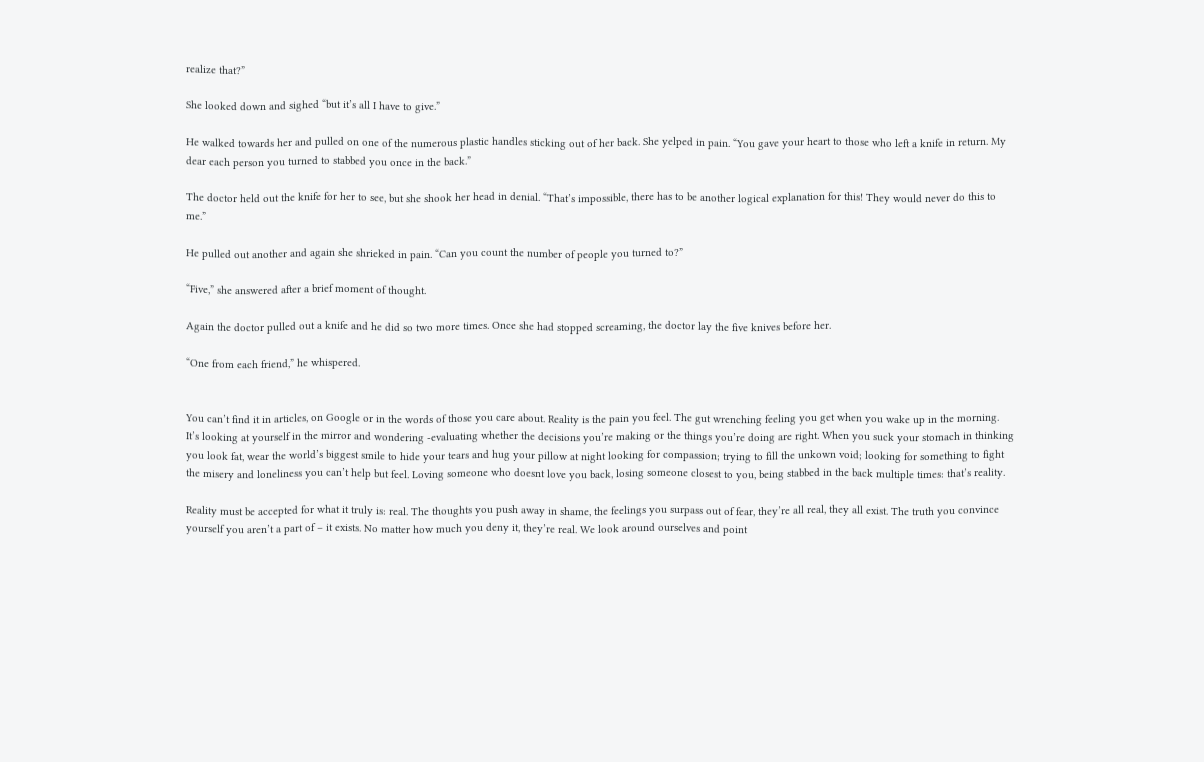realize that?”

She looked down and sighed “but it’s all I have to give.”

He walked towards her and pulled on one of the numerous plastic handles sticking out of her back. She yelped in pain. “You gave your heart to those who left a knife in return. My dear each person you turned to stabbed you once in the back.”

The doctor held out the knife for her to see, but she shook her head in denial. “That’s impossible, there has to be another logical explanation for this! They would never do this to me.”

He pulled out another and again she shrieked in pain. “Can you count the number of people you turned to?”

“Five,” she answered after a brief moment of thought.

Again the doctor pulled out a knife and he did so two more times. Once she had stopped screaming, the doctor lay the five knives before her.

“One from each friend,” he whispered.


You can’t find it in articles, on Google or in the words of those you care about. Reality is the pain you feel. The gut wrenching feeling you get when you wake up in the morning.
It’s looking at yourself in the mirror and wondering -evaluating whether the decisions you’re making or the things you’re doing are right. When you suck your stomach in thinking you look fat, wear the world’s biggest smile to hide your tears and hug your pillow at night looking for compassion; trying to fill the unkown void; looking for something to fight the misery and loneliness you can’t help but feel. Loving someone who doesnt love you back, losing someone closest to you, being stabbed in the back multiple times: that’s reality.

Reality must be accepted for what it truly is: real. The thoughts you push away in shame, the feelings you surpass out of fear, they’re all real, they all exist. The truth you convince yourself you aren’t a part of – it exists. No matter how much you deny it, they’re real. We look around ourselves and point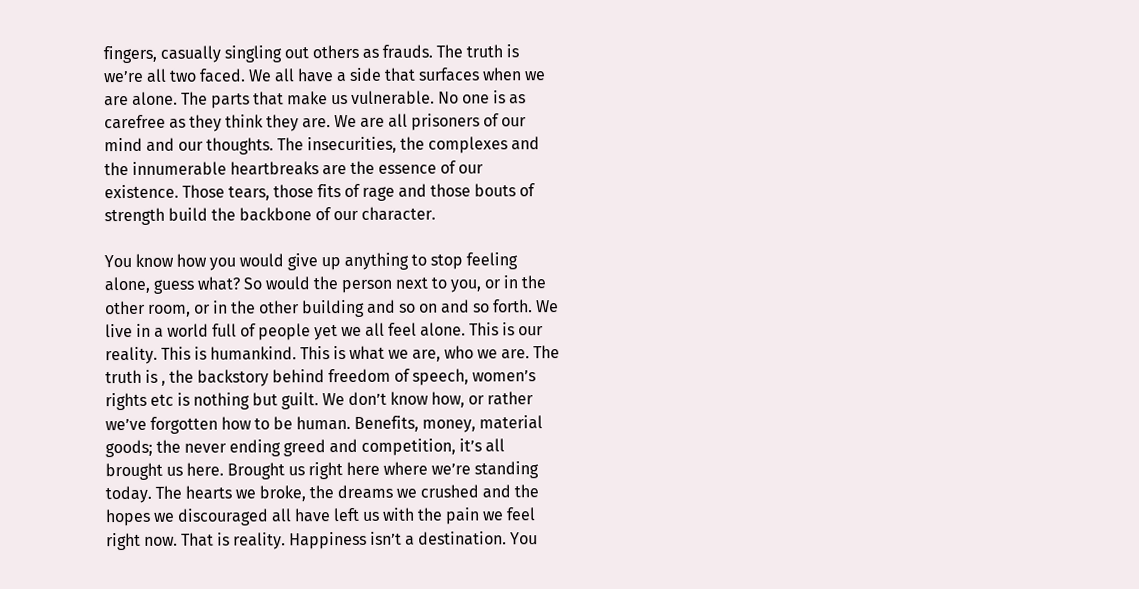fingers, casually singling out others as frauds. The truth is we’re all two faced. We all have a side that surfaces when we are alone. The parts that make us vulnerable. No one is as carefree as they think they are. We are all prisoners of our mind and our thoughts. The insecurities, the complexes and the innumerable heartbreaks are the essence of our existence. Those tears, those fits of rage and those bouts of strength build the backbone of our character.

You know how you would give up anything to stop feeling alone, guess what? So would the person next to you, or in the other room, or in the other building and so on and so forth. We live in a world full of people yet we all feel alone. This is our reality. This is humankind. This is what we are, who we are. The truth is , the backstory behind freedom of speech, women’s rights etc is nothing but guilt. We don’t know how, or rather we’ve forgotten how to be human. Benefits, money, material goods; the never ending greed and competition, it’s all brought us here. Brought us right here where we’re standing today. The hearts we broke, the dreams we crushed and the hopes we discouraged all have left us with the pain we feel right now. That is reality. Happiness isn’t a destination. You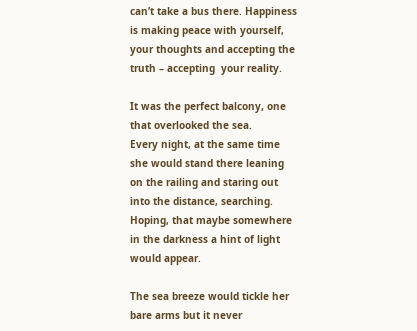can’t take a bus there. Happiness is making peace with yourself, your thoughts and accepting the truth – accepting  your reality.

It was the perfect balcony, one that overlooked the sea.
Every night, at the same time she would stand there leaning on the railing and staring out into the distance, searching. Hoping, that maybe somewhere in the darkness a hint of light would appear.

The sea breeze would tickle her bare arms but it never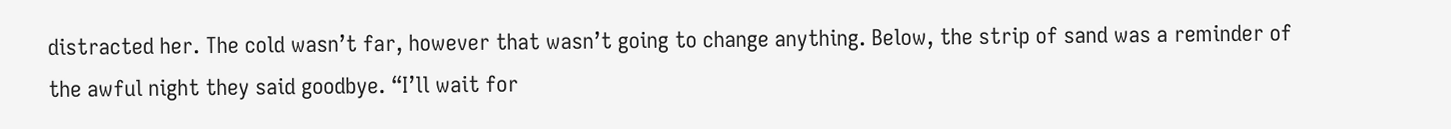distracted her. The cold wasn’t far, however that wasn’t going to change anything. Below, the strip of sand was a reminder of the awful night they said goodbye. “I’ll wait for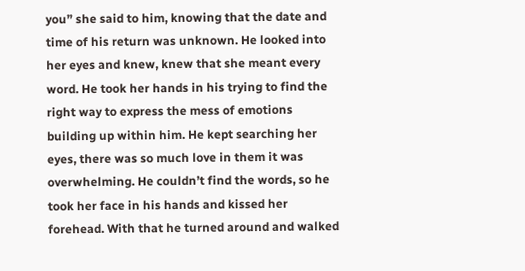you” she said to him, knowing that the date and time of his return was unknown. He looked into her eyes and knew, knew that she meant every word. He took her hands in his trying to find the right way to express the mess of emotions building up within him. He kept searching her eyes, there was so much love in them it was overwhelming. He couldn’t find the words, so he took her face in his hands and kissed her forehead. With that he turned around and walked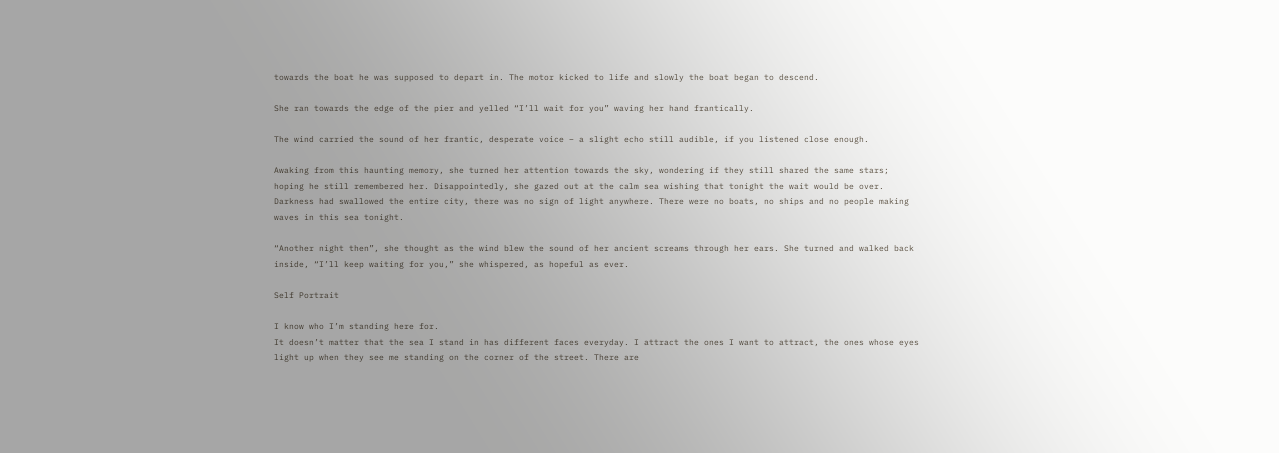towards the boat he was supposed to depart in. The motor kicked to life and slowly the boat began to descend.

She ran towards the edge of the pier and yelled “I’ll wait for you” waving her hand frantically.

The wind carried the sound of her frantic, desperate voice – a slight echo still audible, if you listened close enough.

Awaking from this haunting memory, she turned her attention towards the sky, wondering if they still shared the same stars; hoping he still remembered her. Disappointedly, she gazed out at the calm sea wishing that tonight the wait would be over. Darkness had swallowed the entire city, there was no sign of light anywhere. There were no boats, no ships and no people making waves in this sea tonight.

“Another night then”, she thought as the wind blew the sound of her ancient screams through her ears. She turned and walked back inside, “I’ll keep waiting for you,” she whispered, as hopeful as ever.

Self Portrait

I know who I’m standing here for.
It doesn’t matter that the sea I stand in has different faces everyday. I attract the ones I want to attract, the ones whose eyes light up when they see me standing on the corner of the street. There are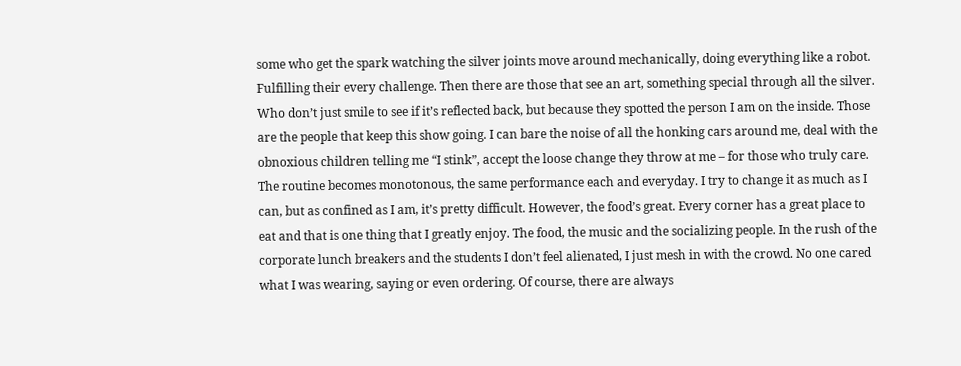some who get the spark watching the silver joints move around mechanically, doing everything like a robot. Fulfilling their every challenge. Then there are those that see an art, something special through all the silver. Who don’t just smile to see if it’s reflected back, but because they spotted the person I am on the inside. Those are the people that keep this show going. I can bare the noise of all the honking cars around me, deal with the obnoxious children telling me “I stink”, accept the loose change they throw at me – for those who truly care.
The routine becomes monotonous, the same performance each and everyday. I try to change it as much as I can, but as confined as I am, it’s pretty difficult. However, the food’s great. Every corner has a great place to eat and that is one thing that I greatly enjoy. The food, the music and the socializing people. In the rush of the corporate lunch breakers and the students I don’t feel alienated, I just mesh in with the crowd. No one cared what I was wearing, saying or even ordering. Of course, there are always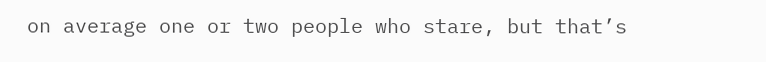on average one or two people who stare, but that’s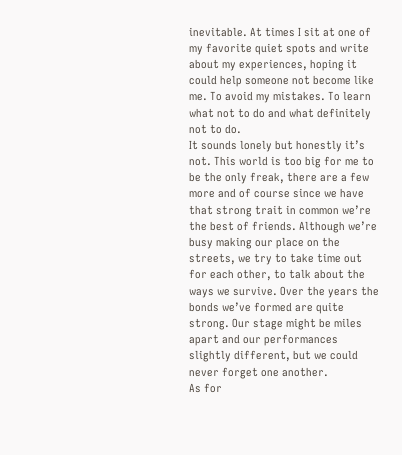inevitable. At times I sit at one of my favorite quiet spots and write about my experiences, hoping it could help someone not become like me. To avoid my mistakes. To learn what not to do and what definitely not to do.
It sounds lonely but honestly it’s not. This world is too big for me to be the only freak, there are a few more and of course since we have that strong trait in common we’re the best of friends. Although we’re busy making our place on the streets, we try to take time out for each other, to talk about the ways we survive. Over the years the bonds we’ve formed are quite strong. Our stage might be miles apart and our performances slightly different, but we could never forget one another.
As for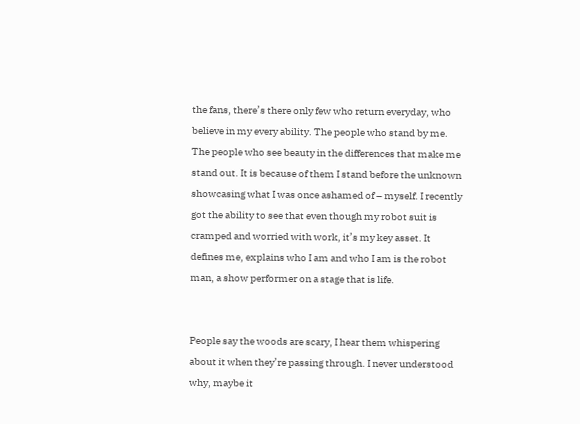the fans, there’s there only few who return everyday, who believe in my every ability. The people who stand by me. The people who see beauty in the differences that make me stand out. It is because of them I stand before the unknown showcasing what I was once ashamed of – myself. I recently got the ability to see that even though my robot suit is cramped and worried with work, it’s my key asset. It defines me, explains who I am and who I am is the robot man, a show performer on a stage that is life.


People say the woods are scary, I hear them whispering about it when they’re passing through. I never understood why, maybe it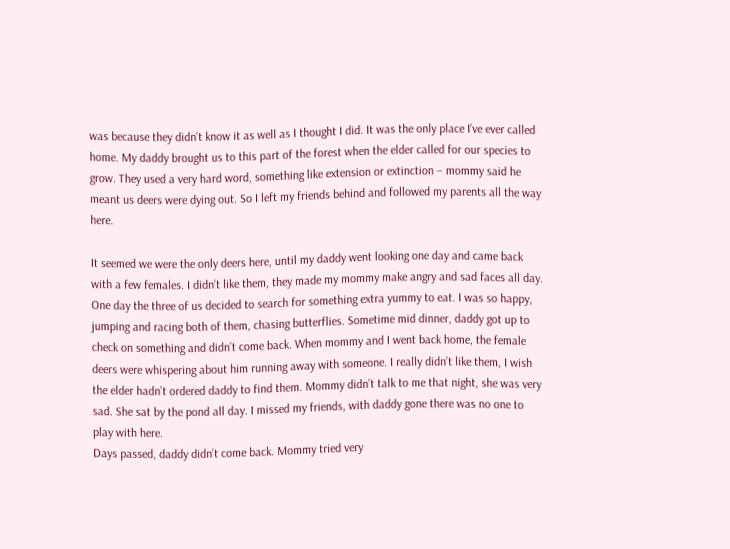was because they didn’t know it as well as I thought I did. It was the only place I’ve ever called home. My daddy brought us to this part of the forest when the elder called for our species to grow. They used a very hard word, something like extension or extinction – mommy said he meant us deers were dying out. So I left my friends behind and followed my parents all the way here.

It seemed we were the only deers here, until my daddy went looking one day and came back with a few females. I didn’t like them, they made my mommy make angry and sad faces all day.
One day the three of us decided to search for something extra yummy to eat. I was so happy, jumping and racing both of them, chasing butterflies. Sometime mid dinner, daddy got up to check on something and didn’t come back. When mommy and I went back home, the female deers were whispering about him running away with someone. I really didn’t like them, I wish the elder hadn’t ordered daddy to find them. Mommy didn’t talk to me that night, she was very sad. She sat by the pond all day. I missed my friends, with daddy gone there was no one to play with here.
Days passed, daddy didn’t come back. Mommy tried very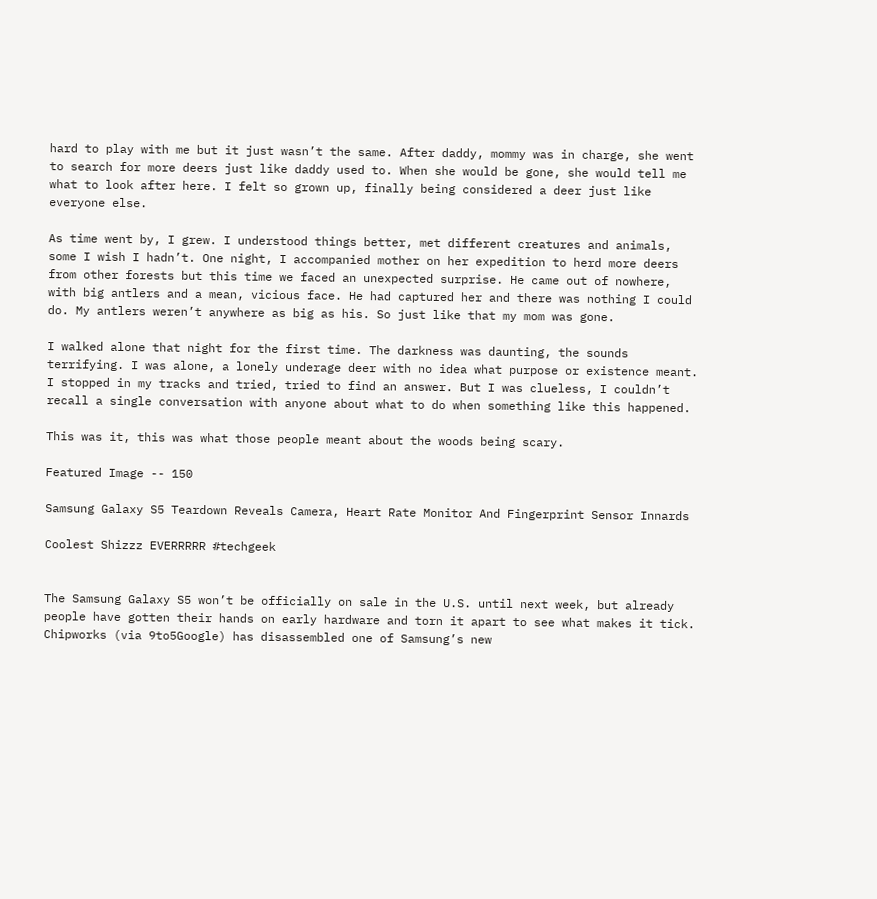hard to play with me but it just wasn’t the same. After daddy, mommy was in charge, she went to search for more deers just like daddy used to. When she would be gone, she would tell me what to look after here. I felt so grown up, finally being considered a deer just like everyone else.

As time went by, I grew. I understood things better, met different creatures and animals, some I wish I hadn’t. One night, I accompanied mother on her expedition to herd more deers from other forests but this time we faced an unexpected surprise. He came out of nowhere, with big antlers and a mean, vicious face. He had captured her and there was nothing I could do. My antlers weren’t anywhere as big as his. So just like that my mom was gone.

I walked alone that night for the first time. The darkness was daunting, the sounds terrifying. I was alone, a lonely underage deer with no idea what purpose or existence meant. I stopped in my tracks and tried, tried to find an answer. But I was clueless, I couldn’t recall a single conversation with anyone about what to do when something like this happened.

This was it, this was what those people meant about the woods being scary.

Featured Image -- 150

Samsung Galaxy S5 Teardown Reveals Camera, Heart Rate Monitor And Fingerprint Sensor Innards

Coolest Shizzz EVERRRRR #techgeek


The Samsung Galaxy S5 won’t be officially on sale in the U.S. until next week, but already people have gotten their hands on early hardware and torn it apart to see what makes it tick. Chipworks (via 9to5Google) has disassembled one of Samsung’s new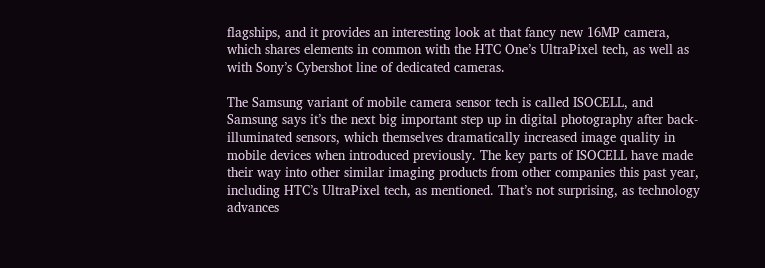flagships, and it provides an interesting look at that fancy new 16MP camera, which shares elements in common with the HTC One’s UltraPixel tech, as well as with Sony’s Cybershot line of dedicated cameras.

The Samsung variant of mobile camera sensor tech is called ISOCELL, and Samsung says it’s the next big important step up in digital photography after back-illuminated sensors, which themselves dramatically increased image quality in mobile devices when introduced previously. The key parts of ISOCELL have made their way into other similar imaging products from other companies this past year, including HTC’s UltraPixel tech, as mentioned. That’s not surprising, as technology advances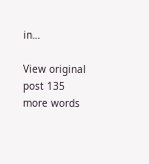in…

View original post 135 more words